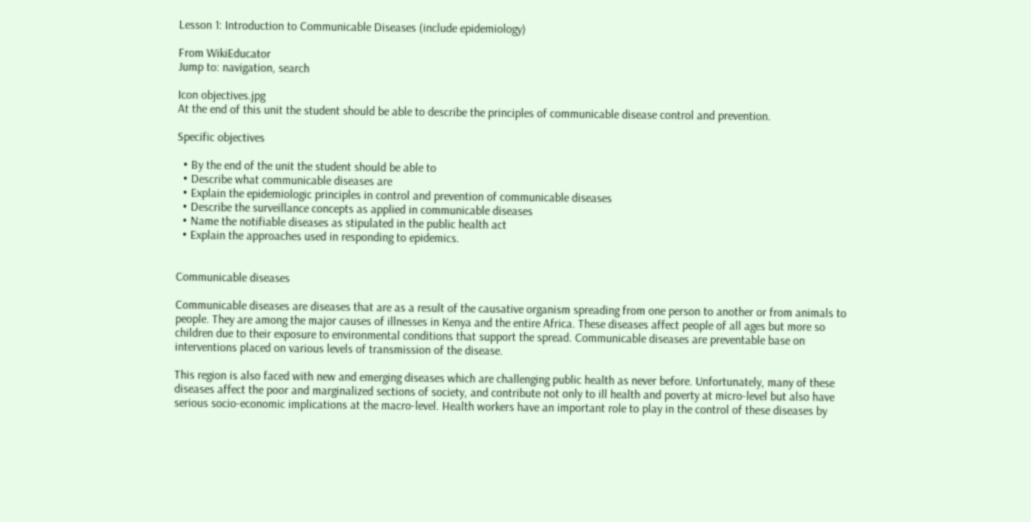Lesson 1: Introduction to Communicable Diseases (include epidemiology)

From WikiEducator
Jump to: navigation, search

Icon objectives.jpg
At the end of this unit the student should be able to describe the principles of communicable disease control and prevention.

Specific objectives

  • By the end of the unit the student should be able to
  • Describe what communicable diseases are
  • Explain the epidemiologic principles in control and prevention of communicable diseases
  • Describe the surveillance concepts as applied in communicable diseases
  • Name the notifiable diseases as stipulated in the public health act
  • Explain the approaches used in responding to epidemics.


Communicable diseases

Communicable diseases are diseases that are as a result of the causative organism spreading from one person to another or from animals to people. They are among the major causes of illnesses in Kenya and the entire Africa. These diseases affect people of all ages but more so children due to their exposure to environmental conditions that support the spread. Communicable diseases are preventable base on interventions placed on various levels of transmission of the disease.

This region is also faced with new and emerging diseases which are challenging public health as never before. Unfortunately, many of these diseases affect the poor and marginalized sections of society, and contribute not only to ill health and poverty at micro-level but also have serious socio-economic implications at the macro-level. Health workers have an important role to play in the control of these diseases by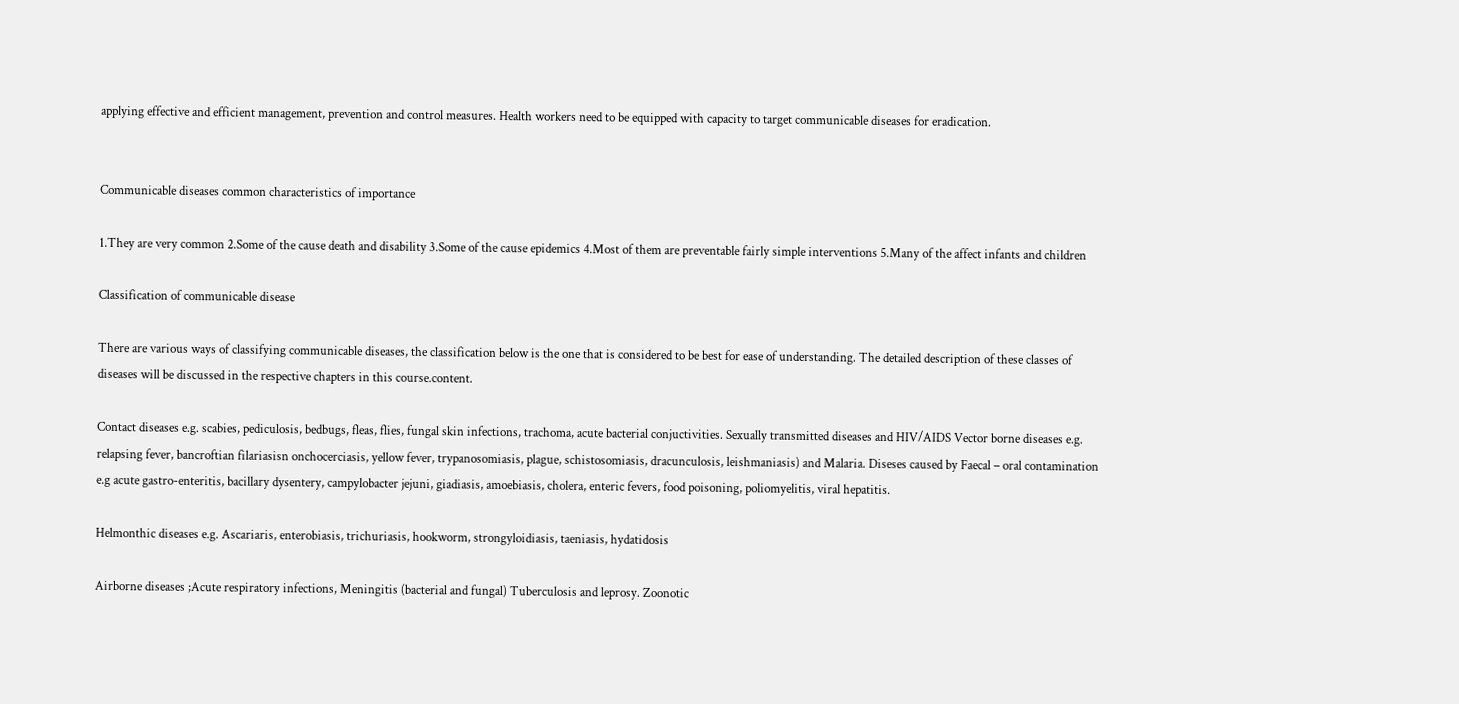applying effective and efficient management, prevention and control measures. Health workers need to be equipped with capacity to target communicable diseases for eradication.


Communicable diseases common characteristics of importance

1.They are very common 2.Some of the cause death and disability 3.Some of the cause epidemics 4.Most of them are preventable fairly simple interventions 5.Many of the affect infants and children

Classification of communicable disease

There are various ways of classifying communicable diseases, the classification below is the one that is considered to be best for ease of understanding. The detailed description of these classes of diseases will be discussed in the respective chapters in this course.content.

Contact diseases e.g. scabies, pediculosis, bedbugs, fleas, flies, fungal skin infections, trachoma, acute bacterial conjuctivities. Sexually transmitted diseases and HIV/AIDS Vector borne diseases e.g. relapsing fever, bancroftian filariasisn onchocerciasis, yellow fever, trypanosomiasis, plague, schistosomiasis, dracunculosis, leishmaniasis) and Malaria. Diseses caused by Faecal – oral contamination e.g acute gastro-enteritis, bacillary dysentery, campylobacter jejuni, giadiasis, amoebiasis, cholera, enteric fevers, food poisoning, poliomyelitis, viral hepatitis.

Helmonthic diseases e.g. Ascariaris, enterobiasis, trichuriasis, hookworm, strongyloidiasis, taeniasis, hydatidosis

Airborne diseases ;Acute respiratory infections, Meningitis (bacterial and fungal) Tuberculosis and leprosy. Zoonotic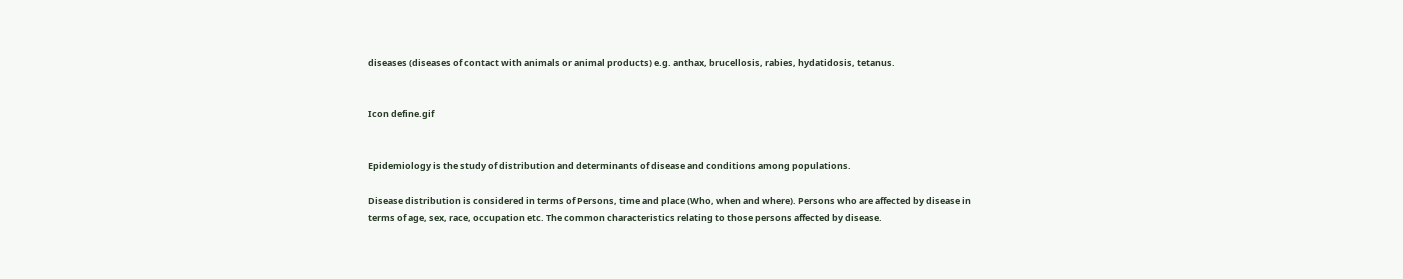diseases (diseases of contact with animals or animal products) e.g. anthax, brucellosis, rabies, hydatidosis, tetanus.


Icon define.gif


Epidemiology is the study of distribution and determinants of disease and conditions among populations.

Disease distribution is considered in terms of Persons, time and place (Who, when and where). Persons who are affected by disease in terms of age, sex, race, occupation etc. The common characteristics relating to those persons affected by disease.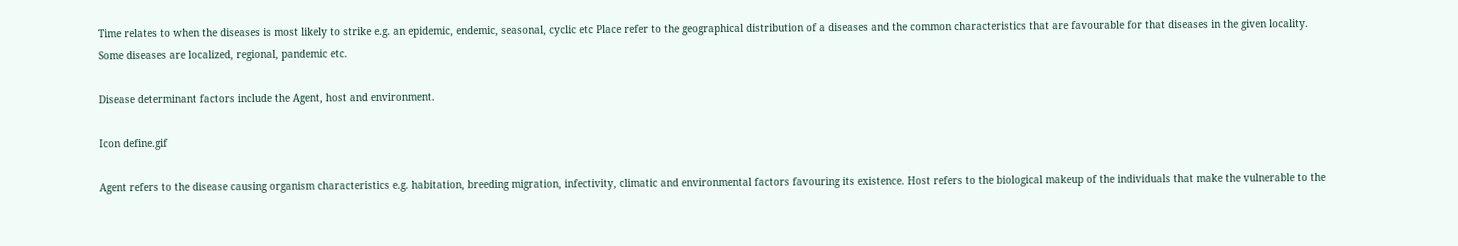Time relates to when the diseases is most likely to strike e.g. an epidemic, endemic, seasonal, cyclic etc Place refer to the geographical distribution of a diseases and the common characteristics that are favourable for that diseases in the given locality. Some diseases are localized, regional, pandemic etc.

Disease determinant factors include the Agent, host and environment.

Icon define.gif

Agent refers to the disease causing organism characteristics e.g. habitation, breeding migration, infectivity, climatic and environmental factors favouring its existence. Host refers to the biological makeup of the individuals that make the vulnerable to the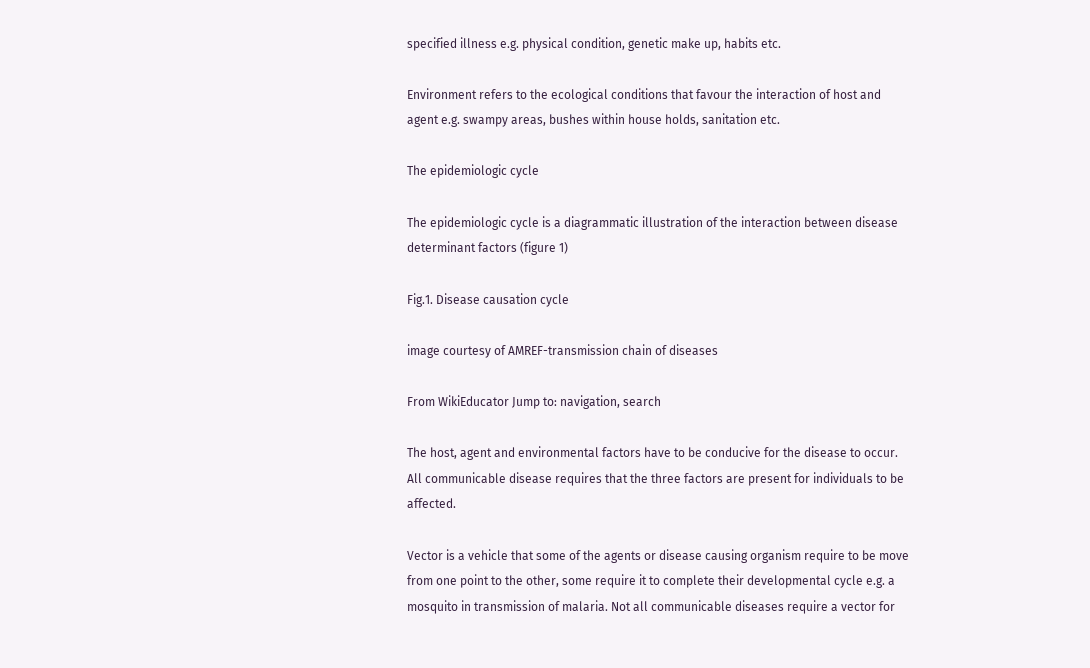specified illness e.g. physical condition, genetic make up, habits etc.

Environment refers to the ecological conditions that favour the interaction of host and agent e.g. swampy areas, bushes within house holds, sanitation etc.

The epidemiologic cycle

The epidemiologic cycle is a diagrammatic illustration of the interaction between disease determinant factors (figure 1)

Fig.1. Disease causation cycle

image courtesy of AMREF-transmission chain of diseases

From WikiEducator Jump to: navigation, search

The host, agent and environmental factors have to be conducive for the disease to occur. All communicable disease requires that the three factors are present for individuals to be affected.

Vector is a vehicle that some of the agents or disease causing organism require to be move from one point to the other, some require it to complete their developmental cycle e.g. a mosquito in transmission of malaria. Not all communicable diseases require a vector for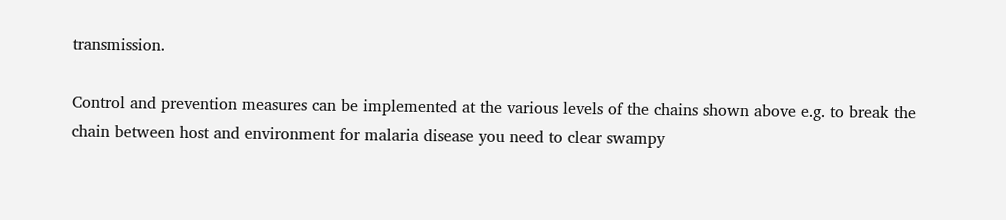transmission.

Control and prevention measures can be implemented at the various levels of the chains shown above e.g. to break the chain between host and environment for malaria disease you need to clear swampy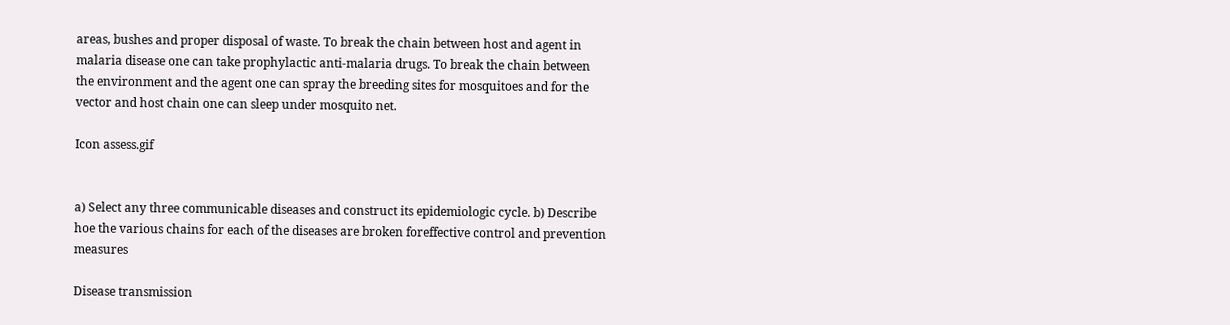areas, bushes and proper disposal of waste. To break the chain between host and agent in malaria disease one can take prophylactic anti-malaria drugs. To break the chain between the environment and the agent one can spray the breeding sites for mosquitoes and for the vector and host chain one can sleep under mosquito net.

Icon assess.gif


a) Select any three communicable diseases and construct its epidemiologic cycle. b) Describe hoe the various chains for each of the diseases are broken foreffective control and prevention measures

Disease transmission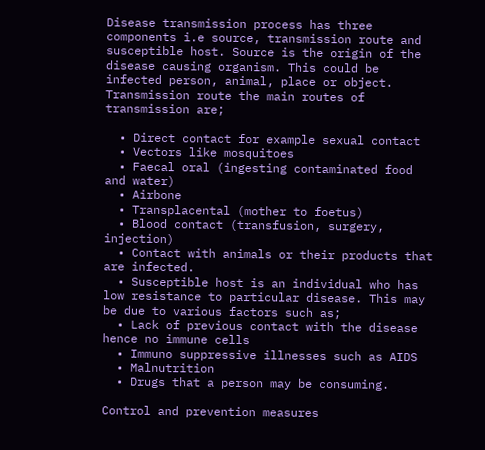Disease transmission process has three components i.e source, transmission route and susceptible host. Source is the origin of the disease causing organism. This could be infected person, animal, place or object. Transmission route the main routes of transmission are;

  • Direct contact for example sexual contact
  • Vectors like mosquitoes
  • Faecal oral (ingesting contaminated food and water)
  • Airbone
  • Transplacental (mother to foetus)
  • Blood contact (transfusion, surgery, injection)
  • Contact with animals or their products that are infected.
  • Susceptible host is an individual who has low resistance to particular disease. This may be due to various factors such as;
  • Lack of previous contact with the disease hence no immune cells
  • Immuno suppressive illnesses such as AIDS
  • Malnutrition
  • Drugs that a person may be consuming.

Control and prevention measures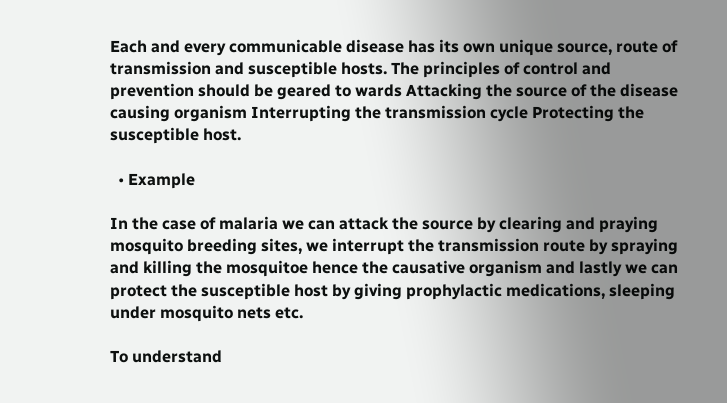Each and every communicable disease has its own unique source, route of transmission and susceptible hosts. The principles of control and prevention should be geared to wards Attacking the source of the disease causing organism Interrupting the transmission cycle Protecting the susceptible host.

  • Example

In the case of malaria we can attack the source by clearing and praying mosquito breeding sites, we interrupt the transmission route by spraying and killing the mosquitoe hence the causative organism and lastly we can protect the susceptible host by giving prophylactic medications, sleeping under mosquito nets etc.

To understand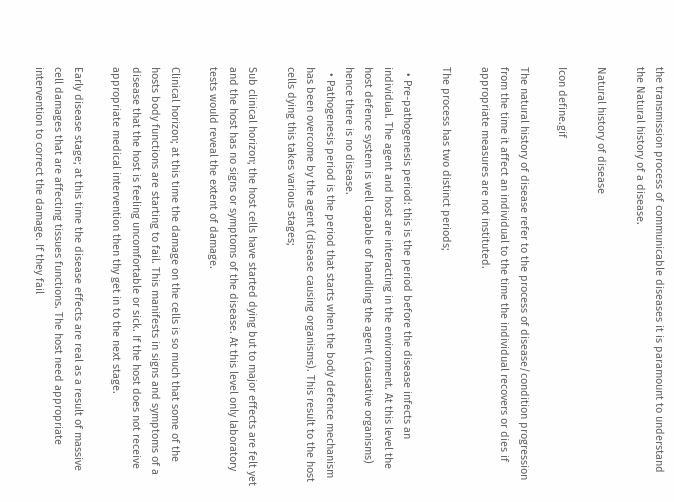the transmission process of communicable diseases it is paramount to understand the Natural history of a disease.

Natural history of disease

Icon define.gif

The natural history of disease refer to the process of disease/condition progression from the time it affect an individual to the time the individual recovers or dies if appropriate measures are not instituted.

The process has two distinct periods;

  • Pre-pathogenesis period: this is the period before the disease infects an individual. The agent and host are interacting in the environment. At this level the host defence system is well capable of handling the agent (causative organisms) hence there is no disease.
  • Pathogenesis period is the period that starts when the body defence mechanism has been overcome by the agent (disease causing organisms). This result to the host cells dying this takes various stages;

Sub clinical horizon; the host cells have started dying but to major effects are felt yet and the host has no signs or symptoms of the disease. At this level only laboratory tests would reveal the extent of damage.

Clinical horizon; at this time the damage on the cells is so much that some of the hosts body functions are starting to fail. This manifests in signs and symptoms of a disease that the host is feeling uncomfortable or sick. If the host does not receive appropriate medical intervention then thy get in to the next stage.

Early disease stage; at this time the disease effects are real as a result of massive cell damages that are affecting tissues functions. The host need appropriate intervention to correct the damage. If they fail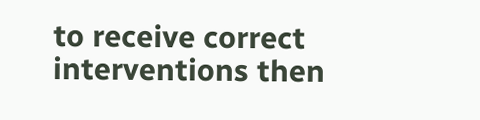to receive correct interventions then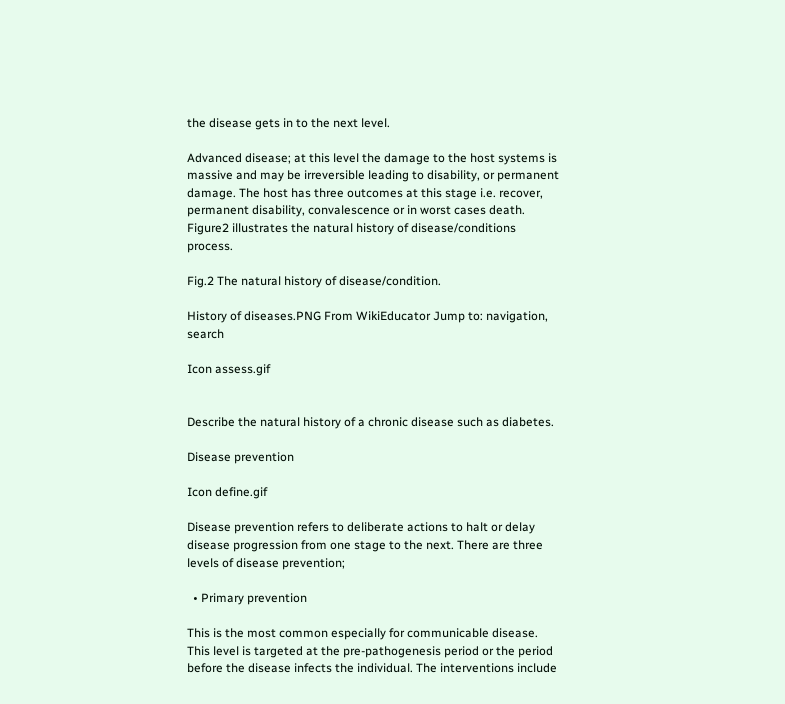the disease gets in to the next level.

Advanced disease; at this level the damage to the host systems is massive and may be irreversible leading to disability, or permanent damage. The host has three outcomes at this stage i.e. recover, permanent disability, convalescence or in worst cases death. Figure2 illustrates the natural history of disease/conditions process.

Fig.2 The natural history of disease/condition.

History of diseases.PNG From WikiEducator Jump to: navigation, search

Icon assess.gif


Describe the natural history of a chronic disease such as diabetes.

Disease prevention

Icon define.gif

Disease prevention refers to deliberate actions to halt or delay disease progression from one stage to the next. There are three levels of disease prevention;

  • Primary prevention

This is the most common especially for communicable disease. This level is targeted at the pre-pathogenesis period or the period before the disease infects the individual. The interventions include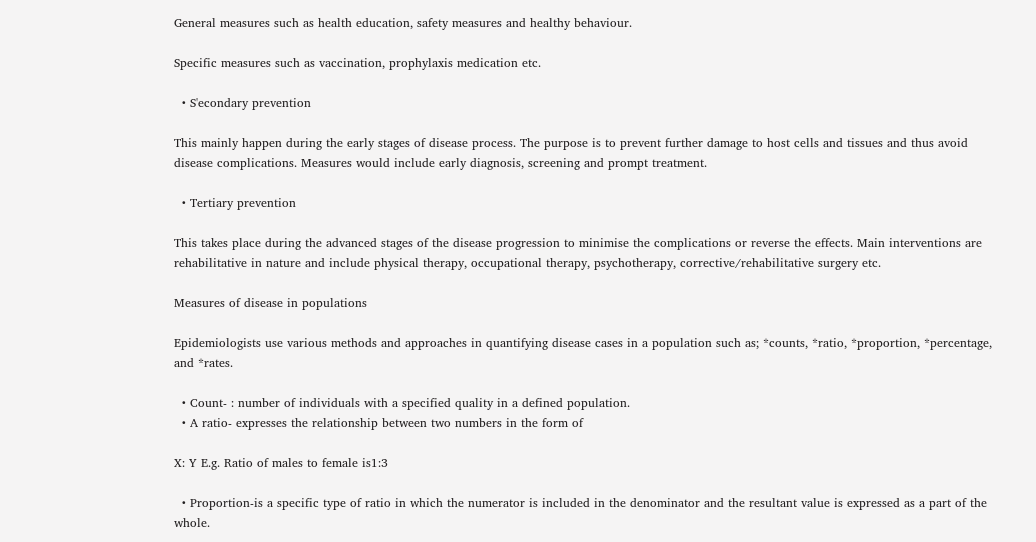General measures such as health education, safety measures and healthy behaviour.

Specific measures such as vaccination, prophylaxis medication etc.

  • S'econdary prevention

This mainly happen during the early stages of disease process. The purpose is to prevent further damage to host cells and tissues and thus avoid disease complications. Measures would include early diagnosis, screening and prompt treatment.

  • Tertiary prevention

This takes place during the advanced stages of the disease progression to minimise the complications or reverse the effects. Main interventions are rehabilitative in nature and include physical therapy, occupational therapy, psychotherapy, corrective/rehabilitative surgery etc.

Measures of disease in populations

Epidemiologists use various methods and approaches in quantifying disease cases in a population such as; *counts, *ratio, *proportion, *percentage, and *rates.

  • Count- : number of individuals with a specified quality in a defined population.
  • A ratio- expresses the relationship between two numbers in the form of

X: Y E.g. Ratio of males to female is1:3

  • Proportion-is a specific type of ratio in which the numerator is included in the denominator and the resultant value is expressed as a part of the whole.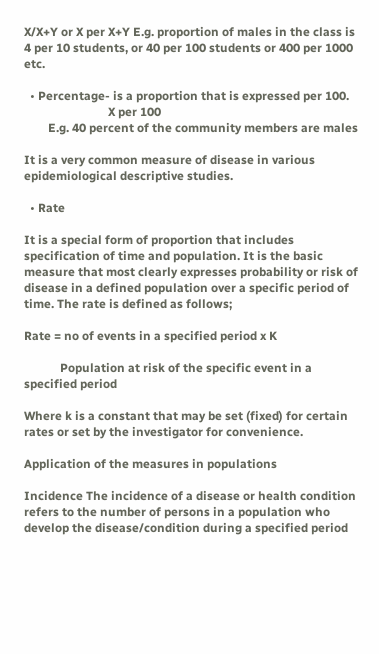X/X+Y or X per X+Y E.g. proportion of males in the class is 4 per 10 students, or 40 per 100 students or 400 per 1000 etc.

  • Percentage- is a proportion that is expressed per 100.
                            X per 100
        E.g. 40 percent of the community members are males

It is a very common measure of disease in various epidemiological descriptive studies.

  • Rate

It is a special form of proportion that includes specification of time and population. It is the basic measure that most clearly expresses probability or risk of disease in a defined population over a specific period of time. The rate is defined as follows;

Rate = no of events in a specified period x K

            Population at risk of the specific event in a specified period

Where k is a constant that may be set (fixed) for certain rates or set by the investigator for convenience.

Application of the measures in populations

Incidence The incidence of a disease or health condition refers to the number of persons in a population who develop the disease/condition during a specified period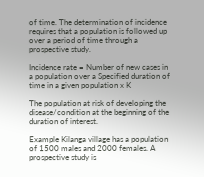of time. The determination of incidence requires that a population is followed up over a period of time through a prospective study.

Incidence rate = Number of new cases in a population over a Specified duration of time in a given population x K

The population at risk of developing the disease/condition at the beginning of the duration of interest.

Example Kilanga village has a population of 1500 males and 2000 females. A prospective study is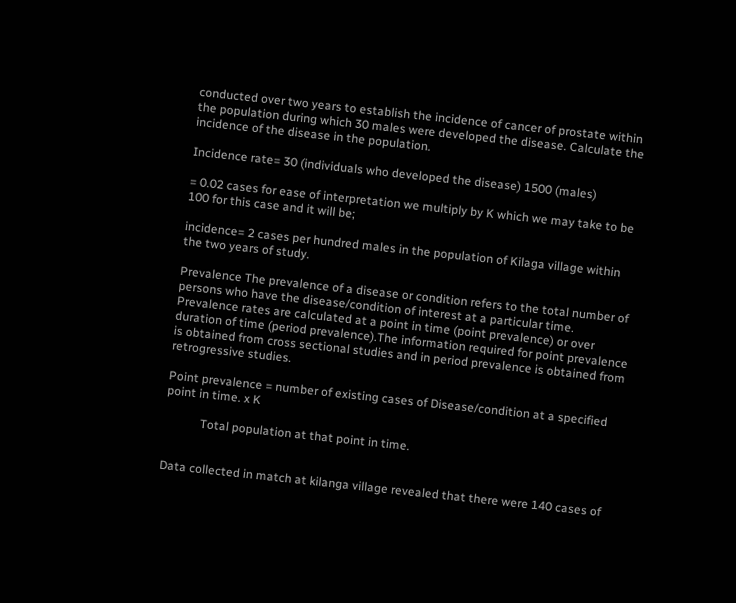conducted over two years to establish the incidence of cancer of prostate within the population during which 30 males were developed the disease. Calculate the incidence of the disease in the population.

Incidence rate= 30 (individuals who developed the disease) 1500 (males)

= 0.02 cases for ease of interpretation we multiply by K which we may take to be 100 for this case and it will be;

incidence= 2 cases per hundred males in the population of Kilaga village within the two years of study.

Prevalence The prevalence of a disease or condition refers to the total number of persons who have the disease/condition of interest at a particular time. Prevalence rates are calculated at a point in time (point prevalence) or over duration of time (period prevalence).The information required for point prevalence is obtained from cross sectional studies and in period prevalence is obtained from retrogressive studies.

Point prevalence = number of existing cases of Disease/condition at a specified point in time. x K

            Total population at that point in time.


Data collected in match at kilanga village revealed that there were 140 cases of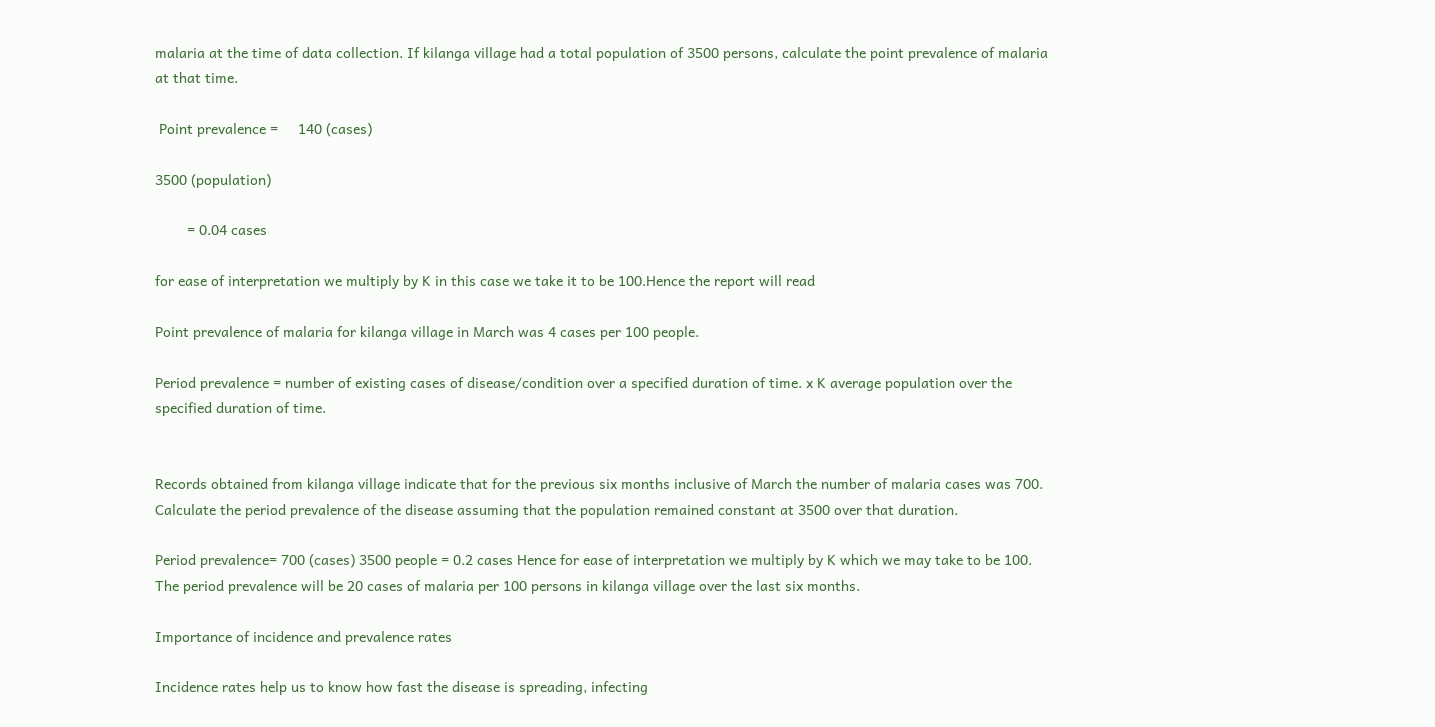malaria at the time of data collection. If kilanga village had a total population of 3500 persons, calculate the point prevalence of malaria at that time.

 Point prevalence =     140 (cases)

3500 (population)

        = 0.04 cases

for ease of interpretation we multiply by K in this case we take it to be 100.Hence the report will read

Point prevalence of malaria for kilanga village in March was 4 cases per 100 people.

Period prevalence = number of existing cases of disease/condition over a specified duration of time. x K average population over the specified duration of time.


Records obtained from kilanga village indicate that for the previous six months inclusive of March the number of malaria cases was 700. Calculate the period prevalence of the disease assuming that the population remained constant at 3500 over that duration.

Period prevalence= 700 (cases) 3500 people = 0.2 cases Hence for ease of interpretation we multiply by K which we may take to be 100. The period prevalence will be 20 cases of malaria per 100 persons in kilanga village over the last six months.

Importance of incidence and prevalence rates

Incidence rates help us to know how fast the disease is spreading, infecting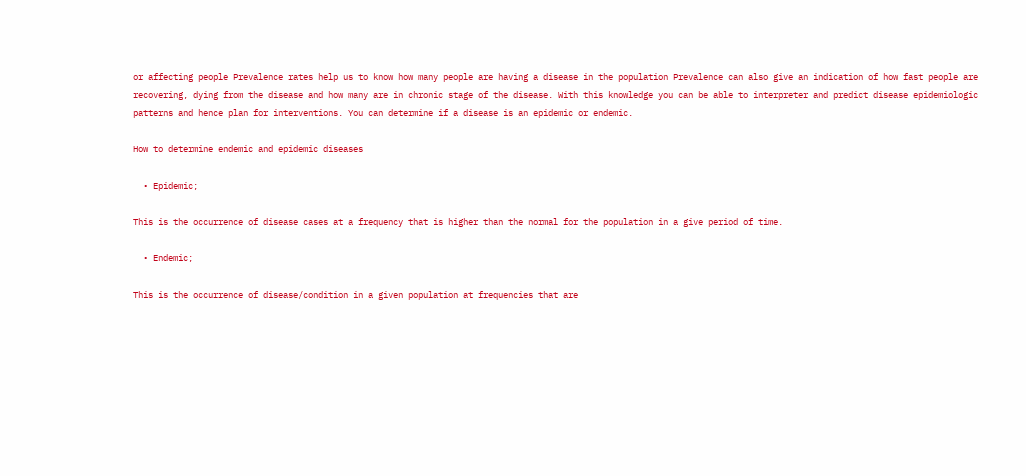or affecting people Prevalence rates help us to know how many people are having a disease in the population Prevalence can also give an indication of how fast people are recovering, dying from the disease and how many are in chronic stage of the disease. With this knowledge you can be able to interpreter and predict disease epidemiologic patterns and hence plan for interventions. You can determine if a disease is an epidemic or endemic.

How to determine endemic and epidemic diseases

  • Epidemic;

This is the occurrence of disease cases at a frequency that is higher than the normal for the population in a give period of time.

  • Endemic;

This is the occurrence of disease/condition in a given population at frequencies that are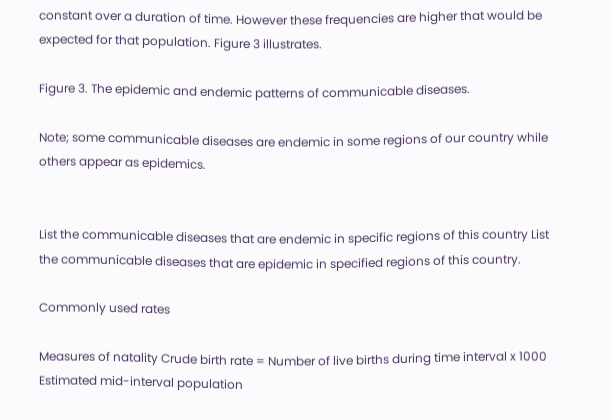constant over a duration of time. However these frequencies are higher that would be expected for that population. Figure 3 illustrates.

Figure 3. The epidemic and endemic patterns of communicable diseases.

Note; some communicable diseases are endemic in some regions of our country while others appear as epidemics.


List the communicable diseases that are endemic in specific regions of this country List the communicable diseases that are epidemic in specified regions of this country.

Commonly used rates

Measures of natality Crude birth rate = Number of live births during time interval x 1000 Estimated mid-interval population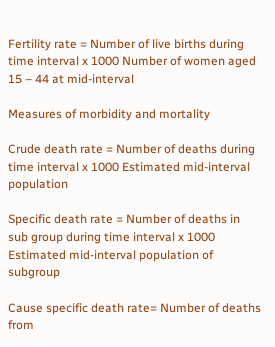Fertility rate = Number of live births during time interval x 1000 Number of women aged 15 – 44 at mid-interval

Measures of morbidity and mortality

Crude death rate = Number of deaths during time interval x 1000 Estimated mid-interval population

Specific death rate = Number of deaths in sub group during time interval x 1000 Estimated mid-interval population of subgroup

Cause specific death rate= Number of deaths from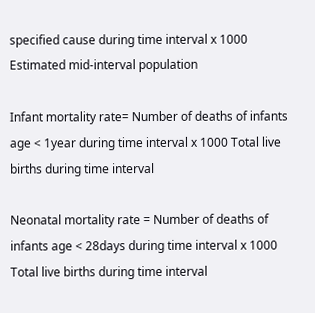specified cause during time interval x 1000 Estimated mid-interval population

Infant mortality rate= Number of deaths of infants age < 1year during time interval x 1000 Total live births during time interval

Neonatal mortality rate = Number of deaths of infants age < 28days during time interval x 1000 Total live births during time interval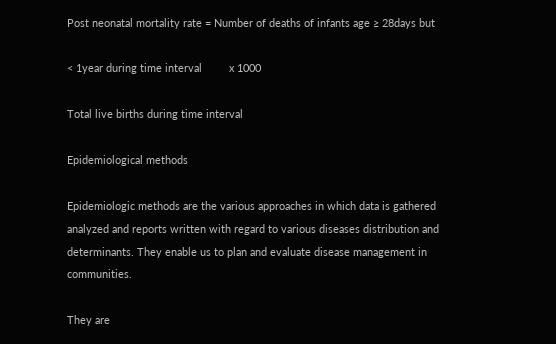Post neonatal mortality rate = Number of deaths of infants age ≥ 28days but

< 1year during time interval         x 1000

Total live births during time interval

Epidemiological methods

Epidemiologic methods are the various approaches in which data is gathered analyzed and reports written with regard to various diseases distribution and determinants. They enable us to plan and evaluate disease management in communities.

They are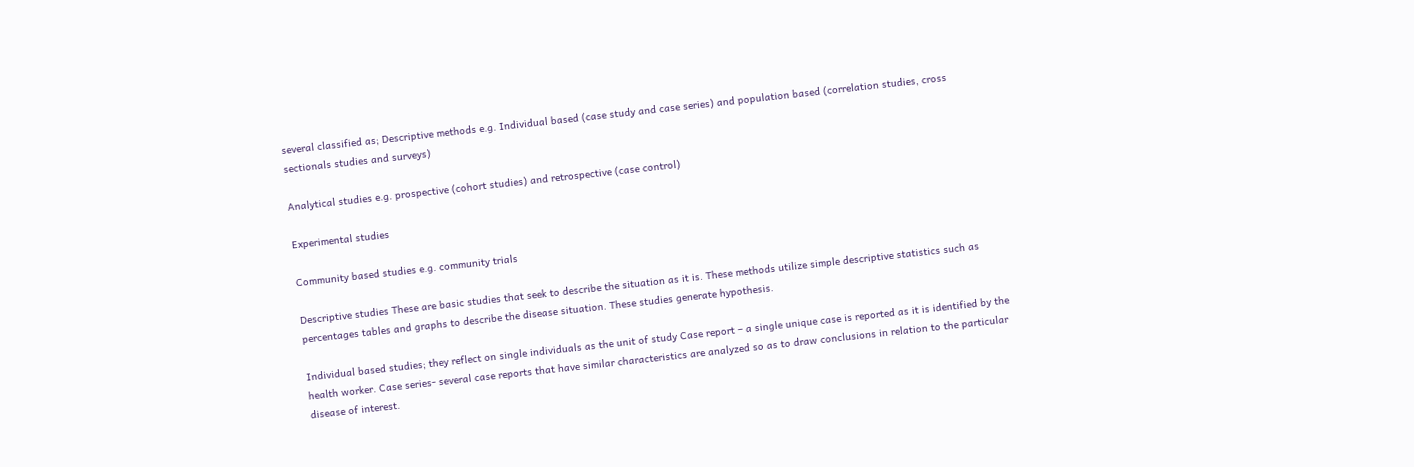several classified as; Descriptive methods e.g. Individual based (case study and case series) and population based (correlation studies, cross sectionals studies and surveys)

Analytical studies e.g. prospective (cohort studies) and retrospective (case control)

Experimental studies

Community based studies e.g. community trials

Descriptive studies These are basic studies that seek to describe the situation as it is. These methods utilize simple descriptive statistics such as percentages tables and graphs to describe the disease situation. These studies generate hypothesis.

Individual based studies; they reflect on single individuals as the unit of study Case report – a single unique case is reported as it is identified by the health worker. Case series- several case reports that have similar characteristics are analyzed so as to draw conclusions in relation to the particular disease of interest.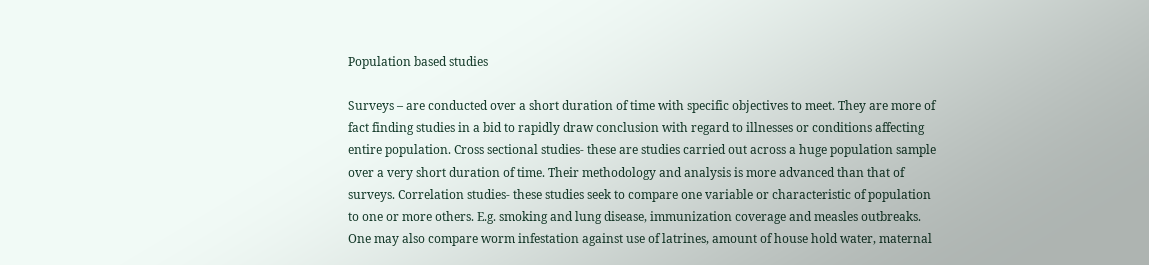Population based studies

Surveys – are conducted over a short duration of time with specific objectives to meet. They are more of fact finding studies in a bid to rapidly draw conclusion with regard to illnesses or conditions affecting entire population. Cross sectional studies- these are studies carried out across a huge population sample over a very short duration of time. Their methodology and analysis is more advanced than that of surveys. Correlation studies- these studies seek to compare one variable or characteristic of population to one or more others. E.g. smoking and lung disease, immunization coverage and measles outbreaks. One may also compare worm infestation against use of latrines, amount of house hold water, maternal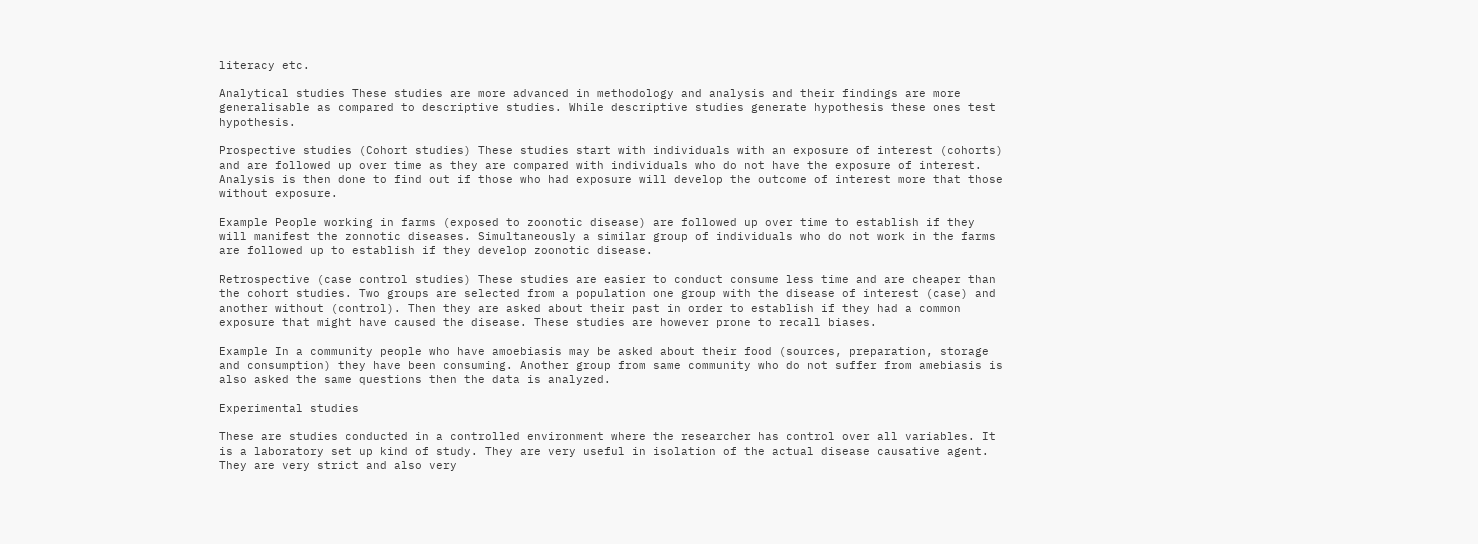literacy etc.

Analytical studies These studies are more advanced in methodology and analysis and their findings are more generalisable as compared to descriptive studies. While descriptive studies generate hypothesis these ones test hypothesis.

Prospective studies (Cohort studies) These studies start with individuals with an exposure of interest (cohorts) and are followed up over time as they are compared with individuals who do not have the exposure of interest. Analysis is then done to find out if those who had exposure will develop the outcome of interest more that those without exposure.

Example People working in farms (exposed to zoonotic disease) are followed up over time to establish if they will manifest the zonnotic diseases. Simultaneously a similar group of individuals who do not work in the farms are followed up to establish if they develop zoonotic disease.

Retrospective (case control studies) These studies are easier to conduct consume less time and are cheaper than the cohort studies. Two groups are selected from a population one group with the disease of interest (case) and another without (control). Then they are asked about their past in order to establish if they had a common exposure that might have caused the disease. These studies are however prone to recall biases.

Example In a community people who have amoebiasis may be asked about their food (sources, preparation, storage and consumption) they have been consuming. Another group from same community who do not suffer from amebiasis is also asked the same questions then the data is analyzed.

Experimental studies

These are studies conducted in a controlled environment where the researcher has control over all variables. It is a laboratory set up kind of study. They are very useful in isolation of the actual disease causative agent. They are very strict and also very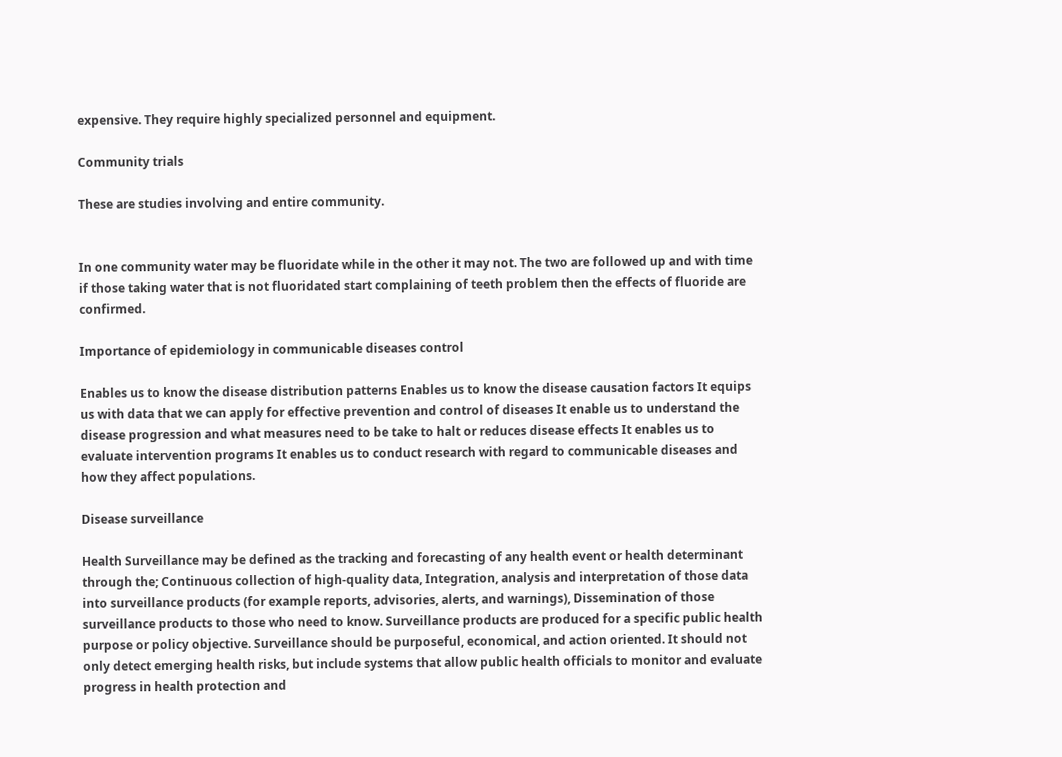expensive. They require highly specialized personnel and equipment.

Community trials

These are studies involving and entire community.


In one community water may be fluoridate while in the other it may not. The two are followed up and with time if those taking water that is not fluoridated start complaining of teeth problem then the effects of fluoride are confirmed.

Importance of epidemiology in communicable diseases control

Enables us to know the disease distribution patterns Enables us to know the disease causation factors It equips us with data that we can apply for effective prevention and control of diseases It enable us to understand the disease progression and what measures need to be take to halt or reduces disease effects It enables us to evaluate intervention programs It enables us to conduct research with regard to communicable diseases and how they affect populations.

Disease surveillance

Health Surveillance may be defined as the tracking and forecasting of any health event or health determinant through the; Continuous collection of high-quality data, Integration, analysis and interpretation of those data into surveillance products (for example reports, advisories, alerts, and warnings), Dissemination of those surveillance products to those who need to know. Surveillance products are produced for a specific public health purpose or policy objective. Surveillance should be purposeful, economical, and action oriented. It should not only detect emerging health risks, but include systems that allow public health officials to monitor and evaluate progress in health protection and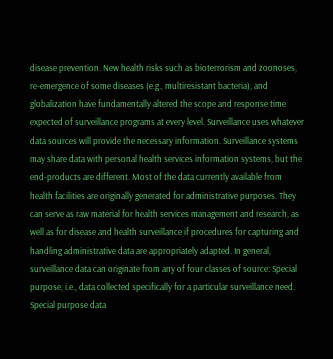disease prevention. New health risks such as bioterrorism and zoonoses, re-emergence of some diseases (e.g., multiresistant bacteria), and globalization have fundamentally altered the scope and response time expected of surveillance programs at every level. Surveillance uses whatever data sources will provide the necessary information. Surveillance systems may share data with personal health services information systems, but the end-products are different. Most of the data currently available from health facilities are originally generated for administrative purposes. They can serve as raw material for health services management and research, as well as for disease and health surveillance if procedures for capturing and handling administrative data are appropriately adapted. In general, surveillance data can originate from any of four classes of source: Special purpose, i.e., data collected specifically for a particular surveillance need. Special purpose data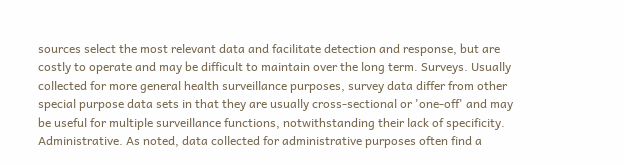sources select the most relevant data and facilitate detection and response, but are costly to operate and may be difficult to maintain over the long term. Surveys. Usually collected for more general health surveillance purposes, survey data differ from other special purpose data sets in that they are usually cross-sectional or 'one-off' and may be useful for multiple surveillance functions, notwithstanding their lack of specificity. Administrative. As noted, data collected for administrative purposes often find a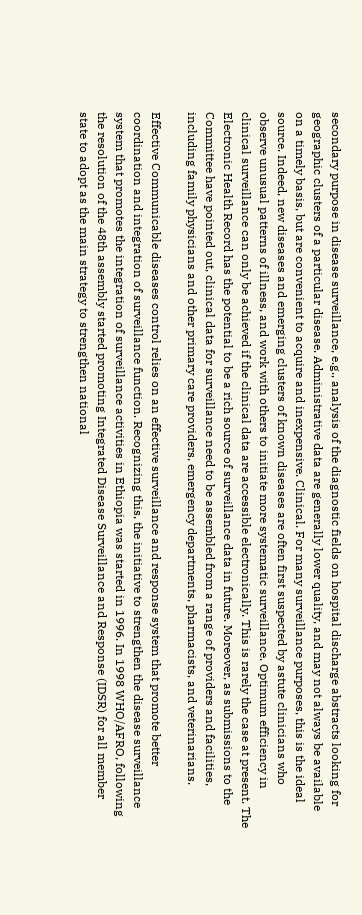secondary purpose in disease surveillance, e.g., analysis of the diagnostic fields on hospital discharge abstracts looking for geographic clusters of a particular disease. Administrative data are generally lower quality, and may not always be available on a timely basis, but are convenient to acquire and inexpensive. Clinical. For many surveillance purposes, this is the ideal source. Indeed, new diseases and emerging clusters of known diseases are often first suspected by astute clinicians who observe unusual patterns of illness, and work with others to initiate more systematic surveillance. Optimum efficiency in clinical surveillance can only be achieved if the clinical data are accessible electronically. This is rarely the case at present. The Electronic Health Record has the potential to be a rich source of surveillance data in future. Moreover, as submissions to the Committee have pointed out, clinical data for surveillance need to be assembled from a range of providers and facilities, including family physicians and other primary care providers, emergency departments, pharmacists, and veterinarians.

Effective Communicable diseases control relies on an effective surveillance and response system that promote better coordination and integration of surveillance function. Recognizing this, the initiative to strengthen the disease surveillance system that promotes the integration of surveillance activities in Ethiopia was started in 1996. In 1998 WHO/AFRO, following the resolution of the 48th assembly started promoting Integrated Disease Surveillance and Response (IDSR) for all member state to adopt as the main strategy to strengthen national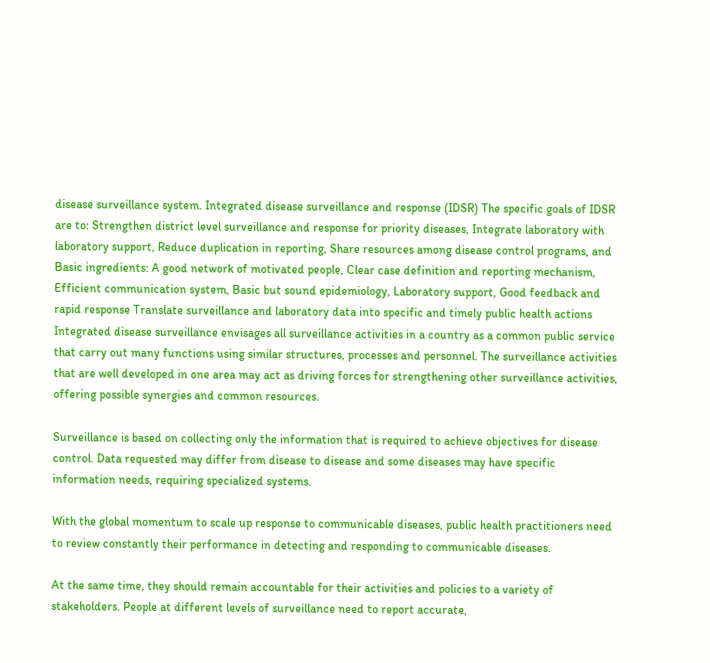disease surveillance system. Integrated disease surveillance and response (IDSR) The specific goals of IDSR are to: Strengthen district level surveillance and response for priority diseases, Integrate laboratory with laboratory support, Reduce duplication in reporting, Share resources among disease control programs, and Basic ingredients: A good network of motivated people, Clear case definition and reporting mechanism, Efficient communication system, Basic but sound epidemiology, Laboratory support, Good feedback and rapid response Translate surveillance and laboratory data into specific and timely public health actions Integrated disease surveillance envisages all surveillance activities in a country as a common public service that carry out many functions using similar structures, processes and personnel. The surveillance activities that are well developed in one area may act as driving forces for strengthening other surveillance activities, offering possible synergies and common resources.

Surveillance is based on collecting only the information that is required to achieve objectives for disease control. Data requested may differ from disease to disease and some diseases may have specific information needs, requiring specialized systems.

With the global momentum to scale up response to communicable diseases, public health practitioners need to review constantly their performance in detecting and responding to communicable diseases.

At the same time, they should remain accountable for their activities and policies to a variety of stakeholders. People at different levels of surveillance need to report accurate,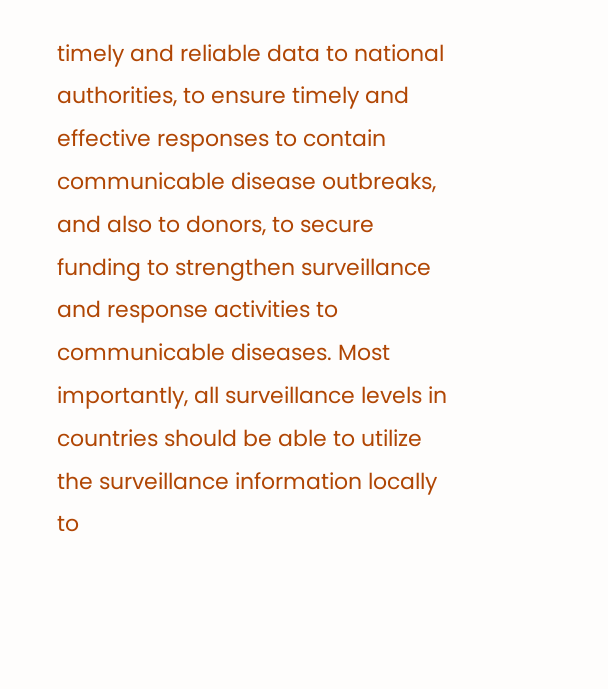timely and reliable data to national authorities, to ensure timely and effective responses to contain communicable disease outbreaks, and also to donors, to secure funding to strengthen surveillance and response activities to communicable diseases. Most importantly, all surveillance levels in countries should be able to utilize the surveillance information locally to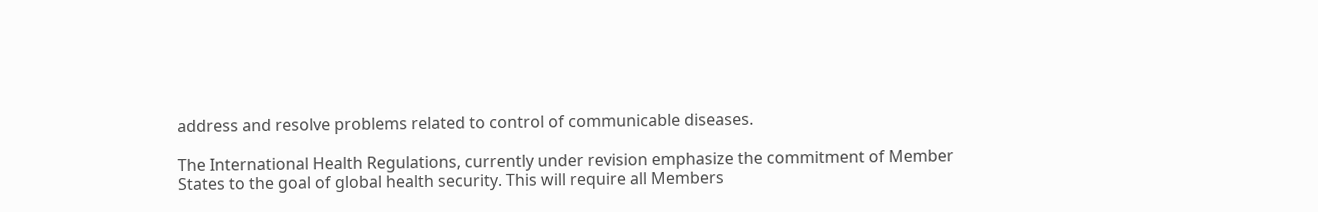address and resolve problems related to control of communicable diseases.

The International Health Regulations, currently under revision emphasize the commitment of Member States to the goal of global health security. This will require all Members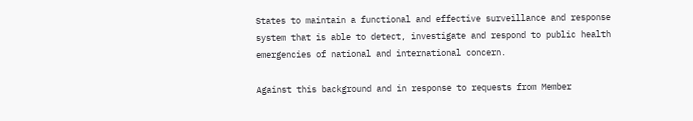States to maintain a functional and effective surveillance and response system that is able to detect, investigate and respond to public health emergencies of national and international concern.

Against this background and in response to requests from Member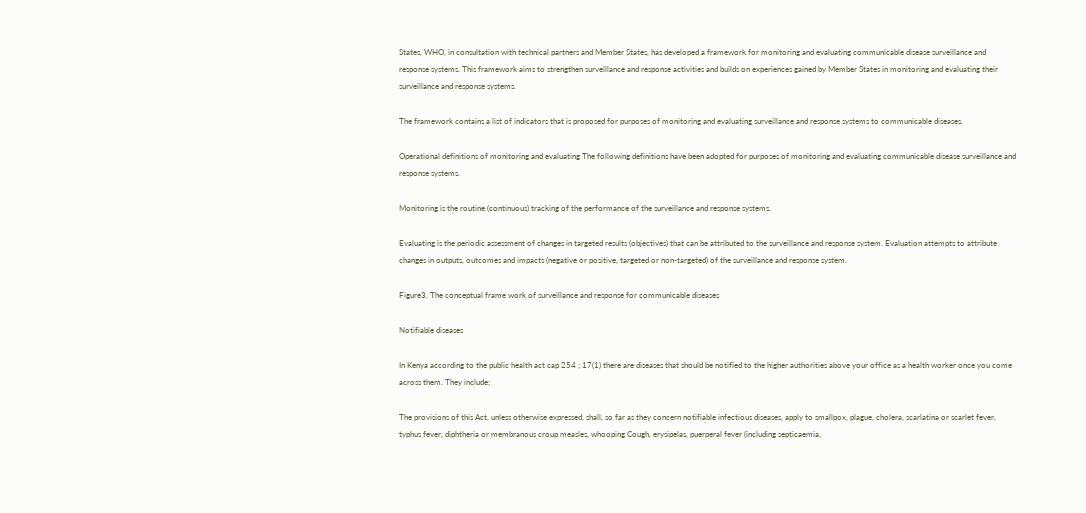States, WHO, in consultation with technical partners and Member States, has developed a framework for monitoring and evaluating communicable disease surveillance and response systems. This framework aims to strengthen surveillance and response activities and builds on experiences gained by Member States in monitoring and evaluating their surveillance and response systems.

The framework contains a list of indicators that is proposed for purposes of monitoring and evaluating surveillance and response systems to communicable diseases.

Operational definitions of monitoring and evaluating The following definitions have been adopted for purposes of monitoring and evaluating communicable disease surveillance and response systems.

Monitoring is the routine (continuous) tracking of the performance of the surveillance and response systems.

Evaluating is the periodic assessment of changes in targeted results (objectives) that can be attributed to the surveillance and response system. Evaluation attempts to attribute changes in outputs, outcomes and impacts (negative or positive, targeted or non-targeted) of the surveillance and response system.

Figure3. The conceptual frame work of surveillance and response for communicable diseases

Notifiable diseases

In Kenya according to the public health act cap 254 ; 17(1) there are diseases that should be notified to the higher authorities above your office as a health worker once you come across them. They include;

The provisions of this Act, unless otherwise expressed, shall, so far as they concern notifiable infectious diseases, apply to smallpox, plague, cholera, scarlatina or scarlet fever, typhus fever, diphtheria or membranous croup measles, whooping Cough, erysipelas, puerperal fever (including septicaemia,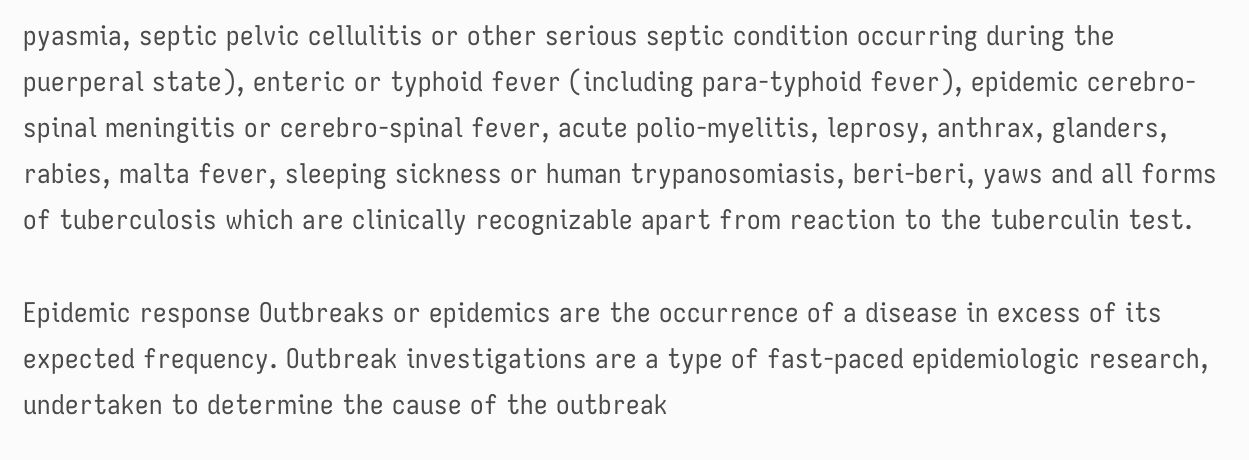pyasmia, septic pelvic cellulitis or other serious septic condition occurring during the puerperal state), enteric or typhoid fever (including para-typhoid fever), epidemic cerebro-spinal meningitis or cerebro-spinal fever, acute polio-myelitis, leprosy, anthrax, glanders, rabies, malta fever, sleeping sickness or human trypanosomiasis, beri-beri, yaws and all forms of tuberculosis which are clinically recognizable apart from reaction to the tuberculin test.

Epidemic response Outbreaks or epidemics are the occurrence of a disease in excess of its expected frequency. Outbreak investigations are a type of fast-paced epidemiologic research, undertaken to determine the cause of the outbreak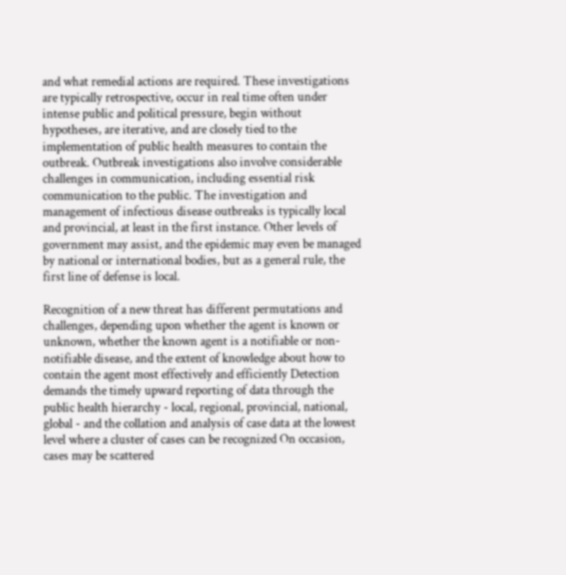and what remedial actions are required. These investigations are typically retrospective, occur in real time often under intense public and political pressure, begin without hypotheses, are iterative, and are closely tied to the implementation of public health measures to contain the outbreak. Outbreak investigations also involve considerable challenges in communication, including essential risk communication to the public. The investigation and management of infectious disease outbreaks is typically local and provincial, at least in the first instance. Other levels of government may assist, and the epidemic may even be managed by national or international bodies, but as a general rule, the first line of defense is local.

Recognition of a new threat has different permutations and challenges, depending upon whether the agent is known or unknown, whether the known agent is a notifiable or non-notifiable disease, and the extent of knowledge about how to contain the agent most effectively and efficiently Detection demands the timely upward reporting of data through the public health hierarchy - local, regional, provincial, national, global - and the collation and analysis of case data at the lowest level where a cluster of cases can be recognized On occasion, cases may be scattered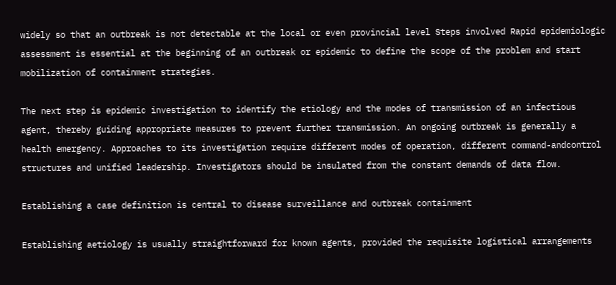widely so that an outbreak is not detectable at the local or even provincial level Steps involved Rapid epidemiologic assessment is essential at the beginning of an outbreak or epidemic to define the scope of the problem and start mobilization of containment strategies.

The next step is epidemic investigation to identify the etiology and the modes of transmission of an infectious agent, thereby guiding appropriate measures to prevent further transmission. An ongoing outbreak is generally a health emergency. Approaches to its investigation require different modes of operation, different command-andcontrol structures and unified leadership. Investigators should be insulated from the constant demands of data flow.

Establishing a case definition is central to disease surveillance and outbreak containment

Establishing aetiology is usually straightforward for known agents, provided the requisite logistical arrangements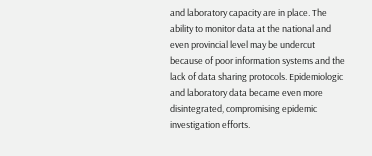and laboratory capacity are in place. The ability to monitor data at the national and even provincial level may be undercut because of poor information systems and the lack of data sharing protocols. Epidemiologic and laboratory data became even more disintegrated, compromising epidemic investigation efforts.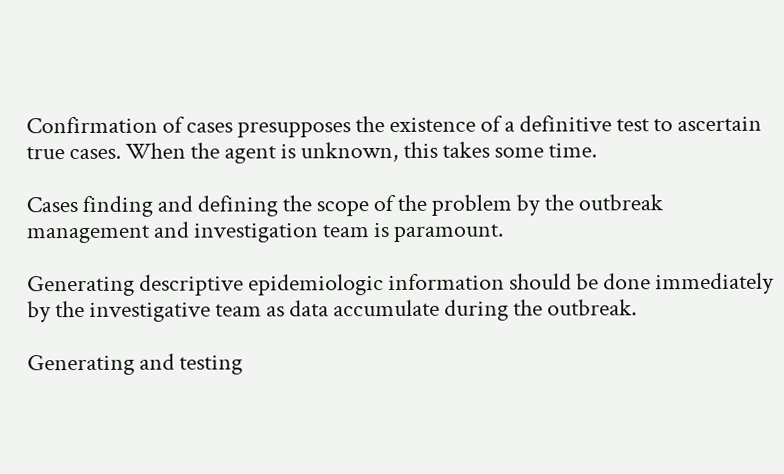Confirmation of cases presupposes the existence of a definitive test to ascertain true cases. When the agent is unknown, this takes some time.

Cases finding and defining the scope of the problem by the outbreak management and investigation team is paramount.

Generating descriptive epidemiologic information should be done immediately by the investigative team as data accumulate during the outbreak.

Generating and testing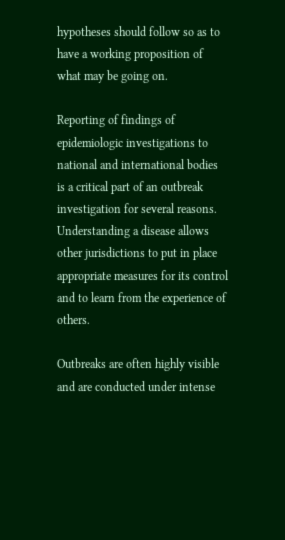hypotheses should follow so as to have a working proposition of what may be going on.

Reporting of findings of epidemiologic investigations to national and international bodies is a critical part of an outbreak investigation for several reasons. Understanding a disease allows other jurisdictions to put in place appropriate measures for its control and to learn from the experience of others.

Outbreaks are often highly visible and are conducted under intense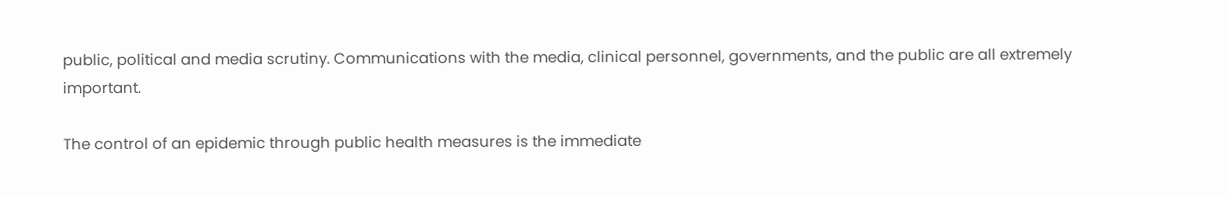public, political and media scrutiny. Communications with the media, clinical personnel, governments, and the public are all extremely important.

The control of an epidemic through public health measures is the immediate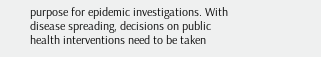purpose for epidemic investigations. With disease spreading, decisions on public health interventions need to be taken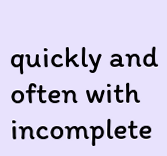quickly and often with incomplete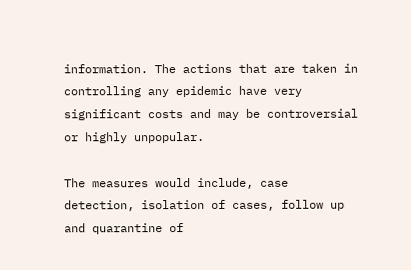information. The actions that are taken in controlling any epidemic have very significant costs and may be controversial or highly unpopular.

The measures would include, case detection, isolation of cases, follow up and quarantine of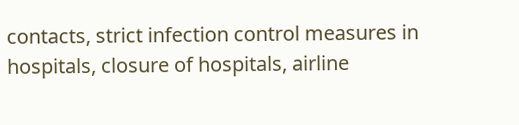contacts, strict infection control measures in hospitals, closure of hospitals, airline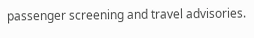passenger screening and travel advisories.